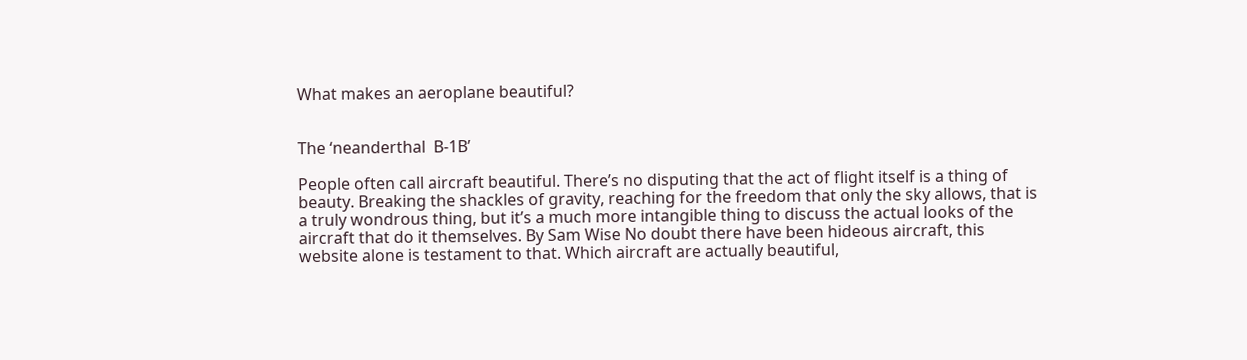What makes an aeroplane beautiful?


The ‘neanderthal  B-1B’

People often call aircraft beautiful. There’s no disputing that the act of flight itself is a thing of beauty. Breaking the shackles of gravity, reaching for the freedom that only the sky allows, that is a truly wondrous thing, but it’s a much more intangible thing to discuss the actual looks of the aircraft that do it themselves. By Sam Wise No doubt there have been hideous aircraft, this website alone is testament to that. Which aircraft are actually beautiful,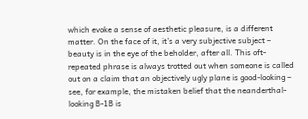which evoke a sense of aesthetic pleasure, is a different matter. On the face of it, it’s a very subjective subject – beauty is in the eye of the beholder, after all. This oft-repeated phrase is always trotted out when someone is called out on a claim that an objectively ugly plane is good-looking – see, for example, the mistaken belief that the neanderthal-looking B-1B is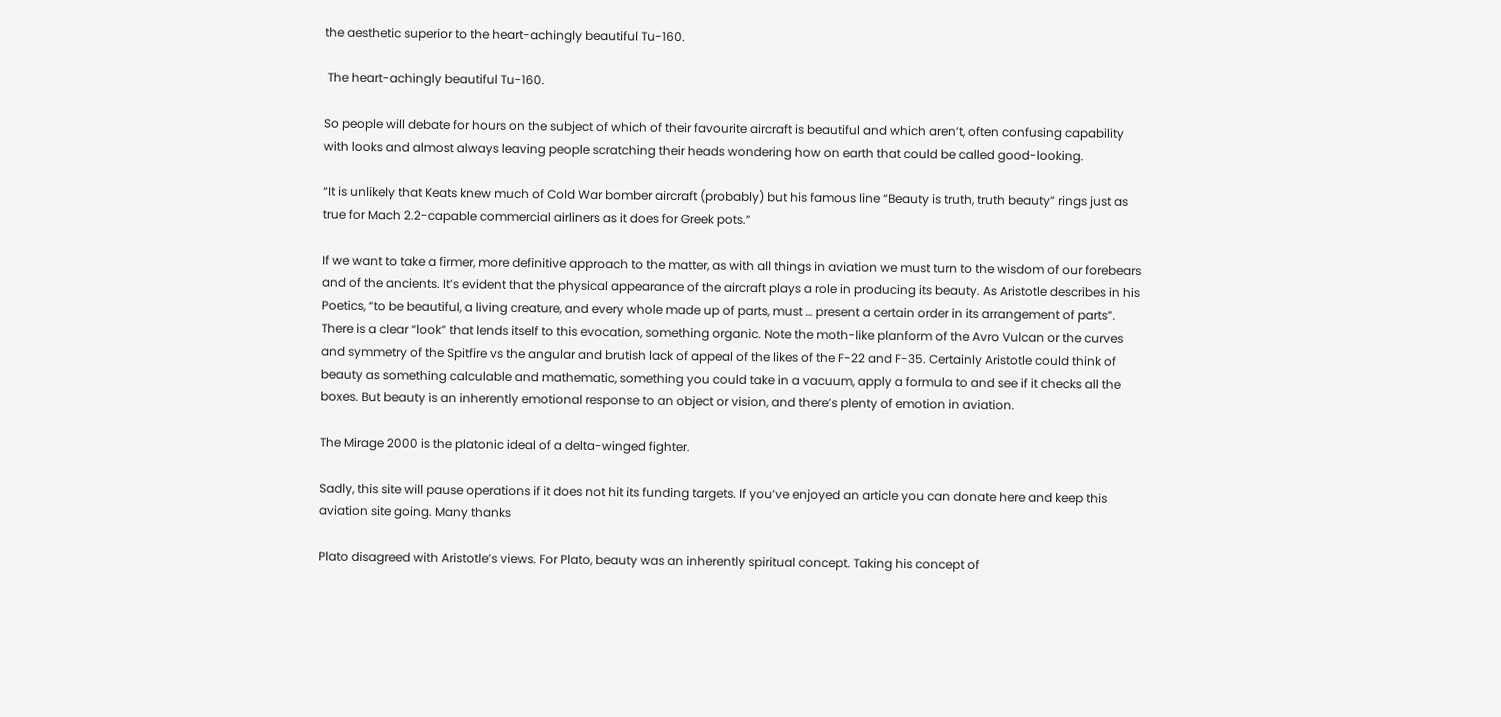the aesthetic superior to the heart-achingly beautiful Tu-160.

 The heart-achingly beautiful Tu-160.

So people will debate for hours on the subject of which of their favourite aircraft is beautiful and which aren’t, often confusing capability with looks and almost always leaving people scratching their heads wondering how on earth that could be called good-looking.

“It is unlikely that Keats knew much of Cold War bomber aircraft (probably) but his famous line “Beauty is truth, truth beauty” rings just as true for Mach 2.2-capable commercial airliners as it does for Greek pots.”

If we want to take a firmer, more definitive approach to the matter, as with all things in aviation we must turn to the wisdom of our forebears and of the ancients. It’s evident that the physical appearance of the aircraft plays a role in producing its beauty. As Aristotle describes in his Poetics, “to be beautiful, a living creature, and every whole made up of parts, must … present a certain order in its arrangement of parts”. There is a clear “look” that lends itself to this evocation, something organic. Note the moth-like planform of the Avro Vulcan or the curves and symmetry of the Spitfire vs the angular and brutish lack of appeal of the likes of the F-22 and F-35. Certainly Aristotle could think of beauty as something calculable and mathematic, something you could take in a vacuum, apply a formula to and see if it checks all the boxes. But beauty is an inherently emotional response to an object or vision, and there’s plenty of emotion in aviation.

The Mirage 2000 is the platonic ideal of a delta-winged fighter.

Sadly, this site will pause operations if it does not hit its funding targets. If you’ve enjoyed an article you can donate here and keep this aviation site going. Many thanks

Plato disagreed with Aristotle’s views. For Plato, beauty was an inherently spiritual concept. Taking his concept of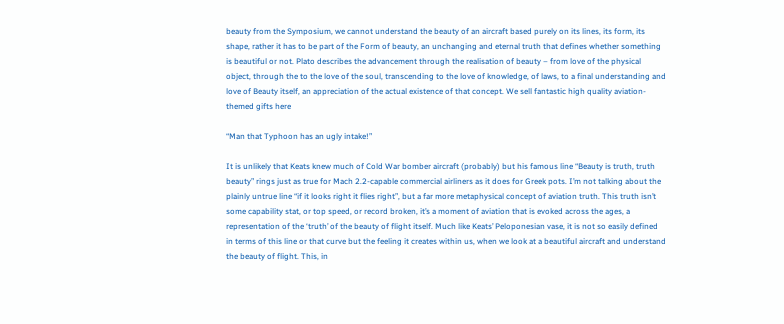beauty from the Symposium, we cannot understand the beauty of an aircraft based purely on its lines, its form, its shape, rather it has to be part of the Form of beauty, an unchanging and eternal truth that defines whether something is beautiful or not. Plato describes the advancement through the realisation of beauty – from love of the physical object, through the to the love of the soul, transcending to the love of knowledge, of laws, to a final understanding and love of Beauty itself, an appreciation of the actual existence of that concept. We sell fantastic high quality aviation-themed gifts here

“Man that Typhoon has an ugly intake!”

It is unlikely that Keats knew much of Cold War bomber aircraft (probably) but his famous line “Beauty is truth, truth beauty” rings just as true for Mach 2.2-capable commercial airliners as it does for Greek pots. I’m not talking about the plainly untrue line “if it looks right it flies right”, but a far more metaphysical concept of aviation truth. This truth isn’t some capability stat, or top speed, or record broken, it’s a moment of aviation that is evoked across the ages, a representation of the ‘truth’ of the beauty of flight itself. Much like Keats’ Peloponesian vase, it is not so easily defined in terms of this line or that curve but the feeling it creates within us, when we look at a beautiful aircraft and understand the beauty of flight. This, in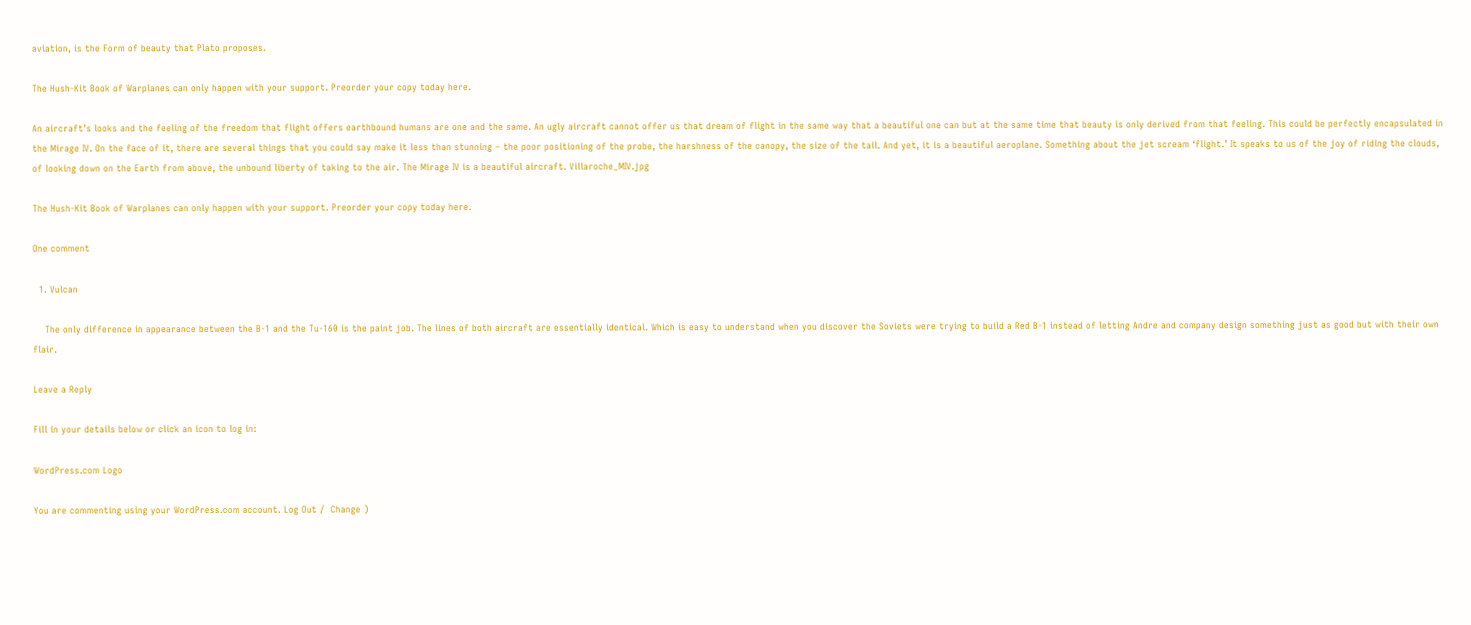aviation, is the Form of beauty that Plato proposes.

The Hush-Kit Book of Warplanes can only happen with your support. Preorder your copy today here.

An aircraft’s looks and the feeling of the freedom that flight offers earthbound humans are one and the same. An ugly aircraft cannot offer us that dream of flight in the same way that a beautiful one can but at the same time that beauty is only derived from that feeling. This could be perfectly encapsulated in the Mirage IV. On the face of it, there are several things that you could say make it less than stunning – the poor positioning of the probe, the harshness of the canopy, the size of the tail. And yet, it is a beautiful aeroplane. Something about the jet scream ‘flight.’ It speaks to us of the joy of riding the clouds, of looking down on the Earth from above, the unbound liberty of taking to the air. The Mirage IV is a beautiful aircraft. Villaroche_MIV.jpg

The Hush-Kit Book of Warplanes can only happen with your support. Preorder your copy today here.

One comment

  1. Vulcan

    The only difference in appearance between the B-1 and the Tu-160 is the paint job. The lines of both aircraft are essentially identical. Which is easy to understand when you discover the Soviets were trying to build a Red B-1 instead of letting Andre and company design something just as good but with their own flair.

Leave a Reply

Fill in your details below or click an icon to log in:

WordPress.com Logo

You are commenting using your WordPress.com account. Log Out /  Change )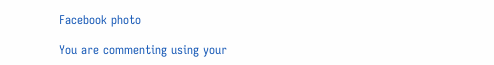Facebook photo

You are commenting using your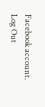Facebook account. Log Out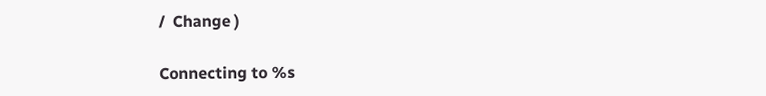/  Change )

Connecting to %s